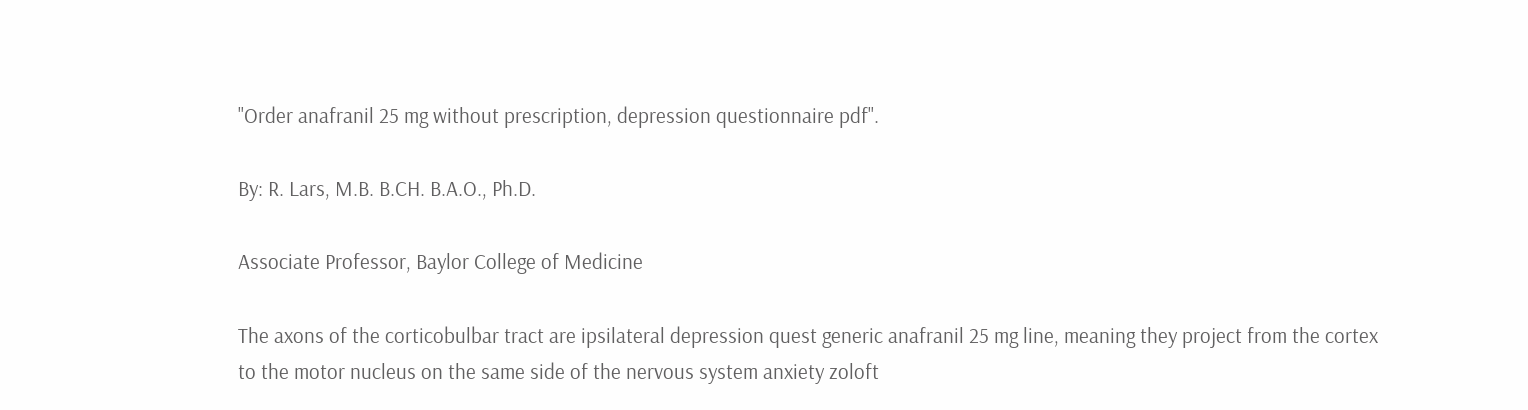"Order anafranil 25 mg without prescription, depression questionnaire pdf".

By: R. Lars, M.B. B.CH. B.A.O., Ph.D.

Associate Professor, Baylor College of Medicine

The axons of the corticobulbar tract are ipsilateral depression quest generic anafranil 25 mg line, meaning they project from the cortex to the motor nucleus on the same side of the nervous system anxiety zoloft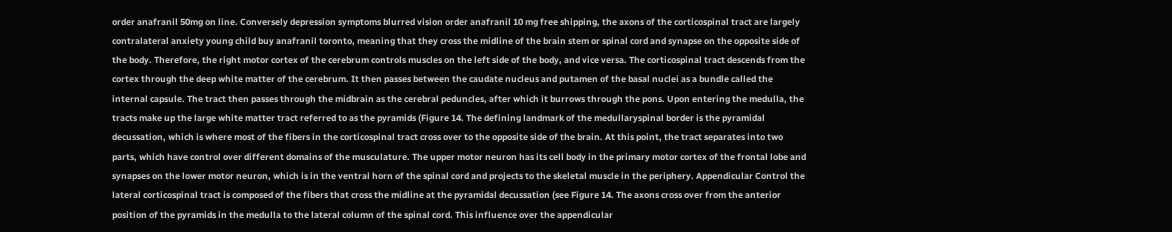order anafranil 50mg on line. Conversely depression symptoms blurred vision order anafranil 10 mg free shipping, the axons of the corticospinal tract are largely contralateral anxiety young child buy anafranil toronto, meaning that they cross the midline of the brain stem or spinal cord and synapse on the opposite side of the body. Therefore, the right motor cortex of the cerebrum controls muscles on the left side of the body, and vice versa. The corticospinal tract descends from the cortex through the deep white matter of the cerebrum. It then passes between the caudate nucleus and putamen of the basal nuclei as a bundle called the internal capsule. The tract then passes through the midbrain as the cerebral peduncles, after which it burrows through the pons. Upon entering the medulla, the tracts make up the large white matter tract referred to as the pyramids (Figure 14. The defining landmark of the medullaryspinal border is the pyramidal decussation, which is where most of the fibers in the corticospinal tract cross over to the opposite side of the brain. At this point, the tract separates into two parts, which have control over different domains of the musculature. The upper motor neuron has its cell body in the primary motor cortex of the frontal lobe and synapses on the lower motor neuron, which is in the ventral horn of the spinal cord and projects to the skeletal muscle in the periphery. Appendicular Control the lateral corticospinal tract is composed of the fibers that cross the midline at the pyramidal decussation (see Figure 14. The axons cross over from the anterior position of the pyramids in the medulla to the lateral column of the spinal cord. This influence over the appendicular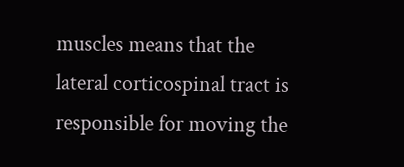muscles means that the lateral corticospinal tract is responsible for moving the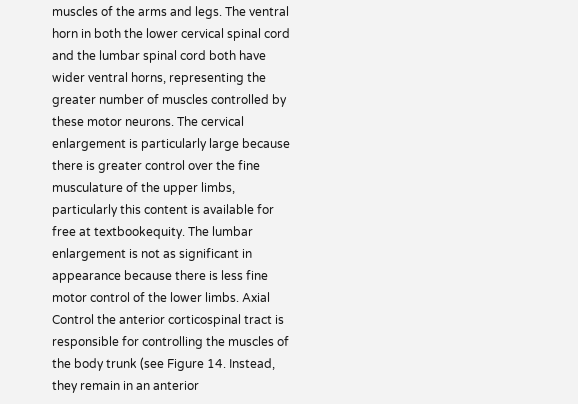muscles of the arms and legs. The ventral horn in both the lower cervical spinal cord and the lumbar spinal cord both have wider ventral horns, representing the greater number of muscles controlled by these motor neurons. The cervical enlargement is particularly large because there is greater control over the fine musculature of the upper limbs, particularly this content is available for free at textbookequity. The lumbar enlargement is not as significant in appearance because there is less fine motor control of the lower limbs. Axial Control the anterior corticospinal tract is responsible for controlling the muscles of the body trunk (see Figure 14. Instead, they remain in an anterior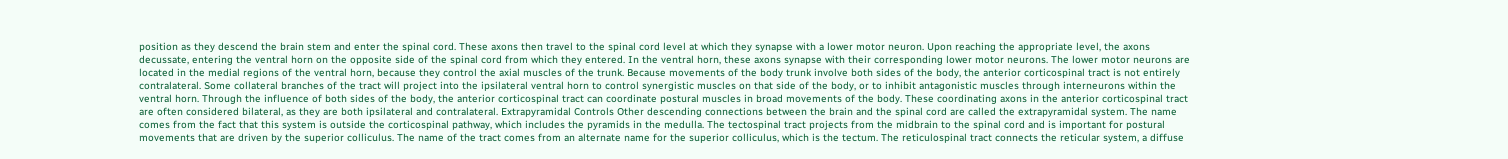position as they descend the brain stem and enter the spinal cord. These axons then travel to the spinal cord level at which they synapse with a lower motor neuron. Upon reaching the appropriate level, the axons decussate, entering the ventral horn on the opposite side of the spinal cord from which they entered. In the ventral horn, these axons synapse with their corresponding lower motor neurons. The lower motor neurons are located in the medial regions of the ventral horn, because they control the axial muscles of the trunk. Because movements of the body trunk involve both sides of the body, the anterior corticospinal tract is not entirely contralateral. Some collateral branches of the tract will project into the ipsilateral ventral horn to control synergistic muscles on that side of the body, or to inhibit antagonistic muscles through interneurons within the ventral horn. Through the influence of both sides of the body, the anterior corticospinal tract can coordinate postural muscles in broad movements of the body. These coordinating axons in the anterior corticospinal tract are often considered bilateral, as they are both ipsilateral and contralateral. Extrapyramidal Controls Other descending connections between the brain and the spinal cord are called the extrapyramidal system. The name comes from the fact that this system is outside the corticospinal pathway, which includes the pyramids in the medulla. The tectospinal tract projects from the midbrain to the spinal cord and is important for postural movements that are driven by the superior colliculus. The name of the tract comes from an alternate name for the superior colliculus, which is the tectum. The reticulospinal tract connects the reticular system, a diffuse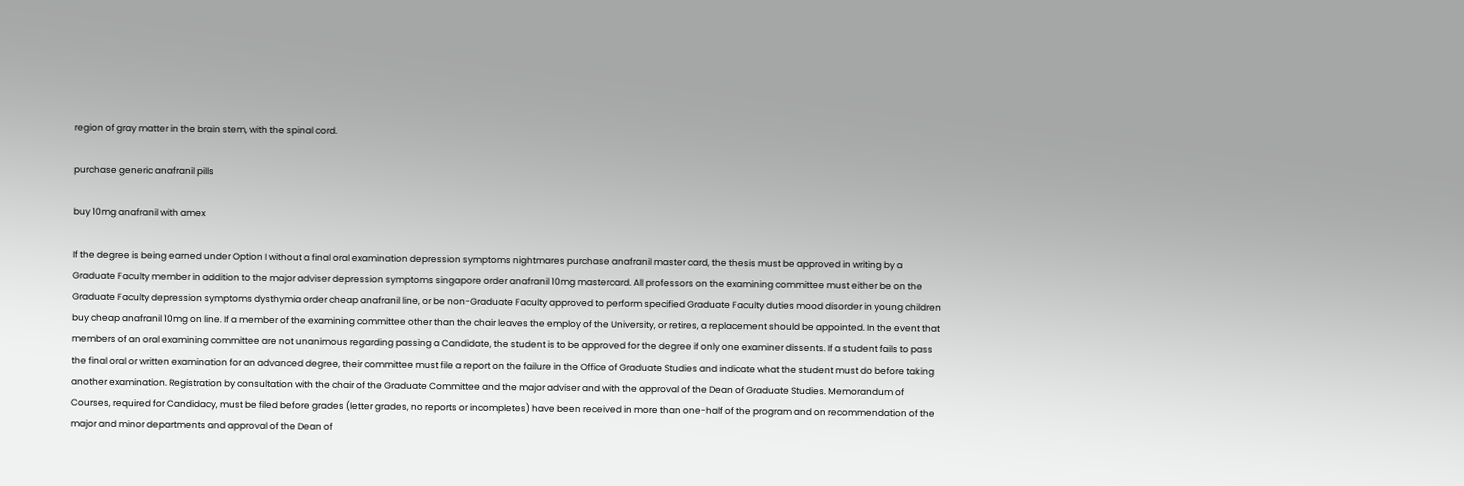region of gray matter in the brain stem, with the spinal cord.

purchase generic anafranil pills

buy 10mg anafranil with amex

If the degree is being earned under Option I without a final oral examination depression symptoms nightmares purchase anafranil master card, the thesis must be approved in writing by a Graduate Faculty member in addition to the major adviser depression symptoms singapore order anafranil 10mg mastercard. All professors on the examining committee must either be on the Graduate Faculty depression symptoms dysthymia order cheap anafranil line, or be non-Graduate Faculty approved to perform specified Graduate Faculty duties mood disorder in young children buy cheap anafranil 10mg on line. If a member of the examining committee other than the chair leaves the employ of the University, or retires, a replacement should be appointed. In the event that members of an oral examining committee are not unanimous regarding passing a Candidate, the student is to be approved for the degree if only one examiner dissents. If a student fails to pass the final oral or written examination for an advanced degree, their committee must file a report on the failure in the Office of Graduate Studies and indicate what the student must do before taking another examination. Registration by consultation with the chair of the Graduate Committee and the major adviser and with the approval of the Dean of Graduate Studies. Memorandum of Courses, required for Candidacy, must be filed before grades (letter grades, no reports or incompletes) have been received in more than one-half of the program and on recommendation of the major and minor departments and approval of the Dean of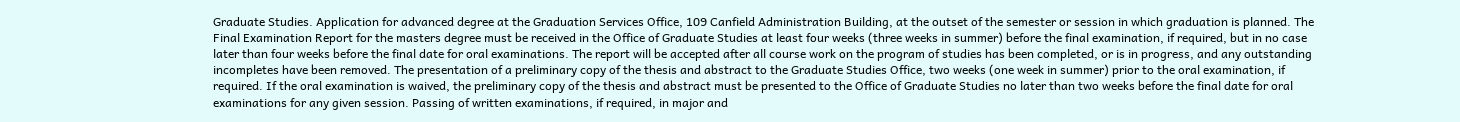Graduate Studies. Application for advanced degree at the Graduation Services Office, 109 Canfield Administration Building, at the outset of the semester or session in which graduation is planned. The Final Examination Report for the masters degree must be received in the Office of Graduate Studies at least four weeks (three weeks in summer) before the final examination, if required, but in no case later than four weeks before the final date for oral examinations. The report will be accepted after all course work on the program of studies has been completed, or is in progress, and any outstanding incompletes have been removed. The presentation of a preliminary copy of the thesis and abstract to the Graduate Studies Office, two weeks (one week in summer) prior to the oral examination, if required. If the oral examination is waived, the preliminary copy of the thesis and abstract must be presented to the Office of Graduate Studies no later than two weeks before the final date for oral examinations for any given session. Passing of written examinations, if required, in major and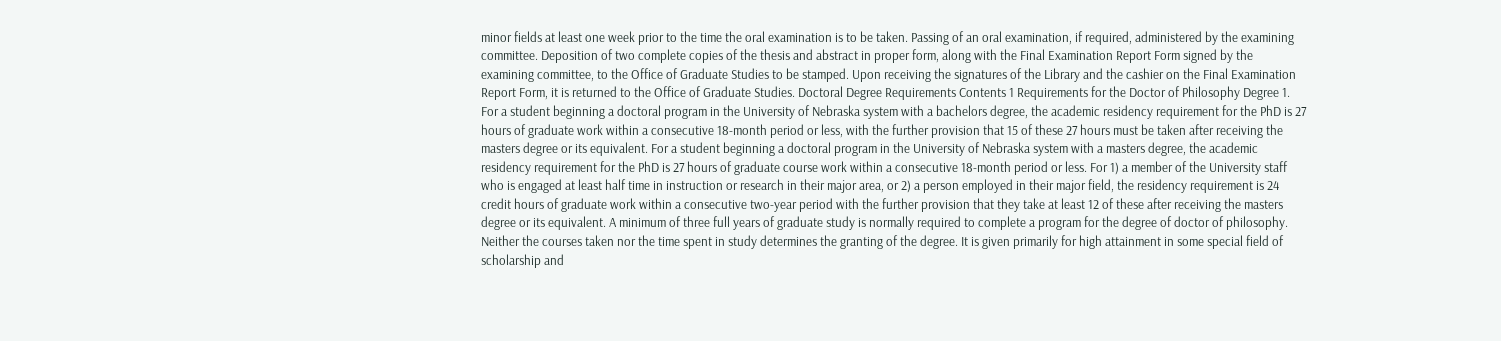minor fields at least one week prior to the time the oral examination is to be taken. Passing of an oral examination, if required, administered by the examining committee. Deposition of two complete copies of the thesis and abstract in proper form, along with the Final Examination Report Form signed by the examining committee, to the Office of Graduate Studies to be stamped. Upon receiving the signatures of the Library and the cashier on the Final Examination Report Form, it is returned to the Office of Graduate Studies. Doctoral Degree Requirements Contents 1 Requirements for the Doctor of Philosophy Degree 1. For a student beginning a doctoral program in the University of Nebraska system with a bachelors degree, the academic residency requirement for the PhD is 27 hours of graduate work within a consecutive 18-month period or less, with the further provision that 15 of these 27 hours must be taken after receiving the masters degree or its equivalent. For a student beginning a doctoral program in the University of Nebraska system with a masters degree, the academic residency requirement for the PhD is 27 hours of graduate course work within a consecutive 18-month period or less. For 1) a member of the University staff who is engaged at least half time in instruction or research in their major area, or 2) a person employed in their major field, the residency requirement is 24 credit hours of graduate work within a consecutive two-year period with the further provision that they take at least 12 of these after receiving the masters degree or its equivalent. A minimum of three full years of graduate study is normally required to complete a program for the degree of doctor of philosophy. Neither the courses taken nor the time spent in study determines the granting of the degree. It is given primarily for high attainment in some special field of scholarship and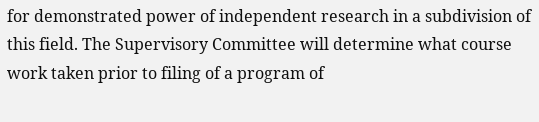for demonstrated power of independent research in a subdivision of this field. The Supervisory Committee will determine what course work taken prior to filing of a program of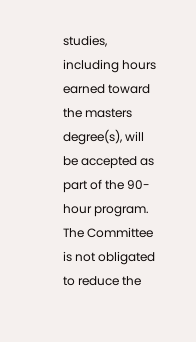studies, including hours earned toward the masters degree(s), will be accepted as part of the 90-hour program. The Committee is not obligated to reduce the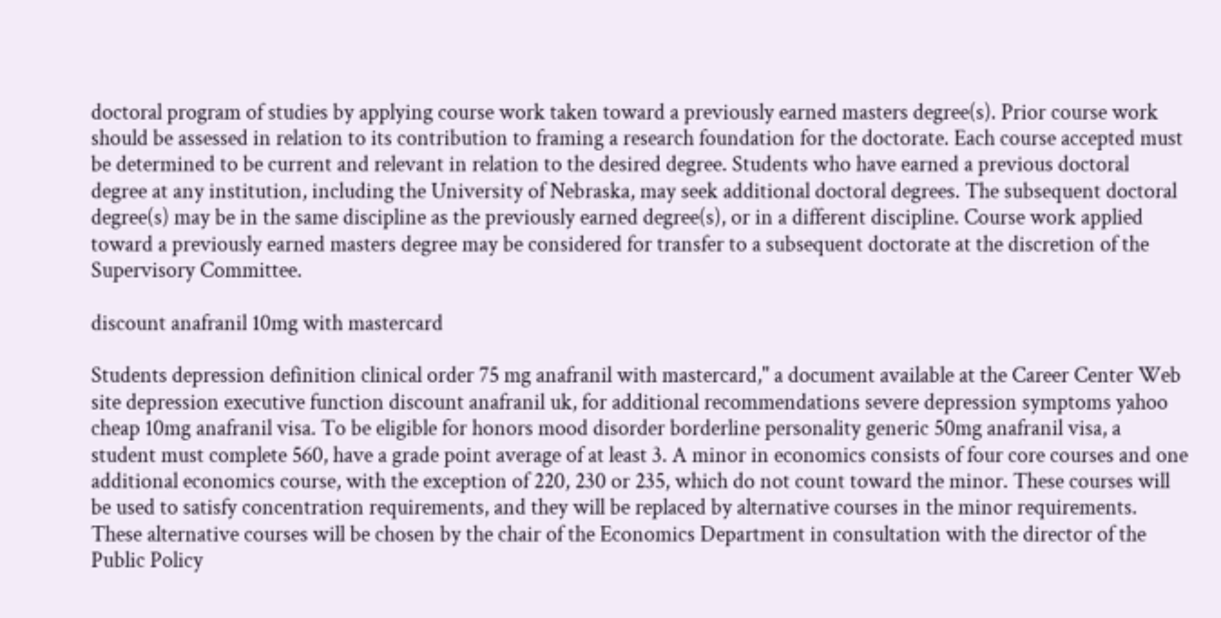doctoral program of studies by applying course work taken toward a previously earned masters degree(s). Prior course work should be assessed in relation to its contribution to framing a research foundation for the doctorate. Each course accepted must be determined to be current and relevant in relation to the desired degree. Students who have earned a previous doctoral degree at any institution, including the University of Nebraska, may seek additional doctoral degrees. The subsequent doctoral degree(s) may be in the same discipline as the previously earned degree(s), or in a different discipline. Course work applied toward a previously earned masters degree may be considered for transfer to a subsequent doctorate at the discretion of the Supervisory Committee.

discount anafranil 10mg with mastercard

Students depression definition clinical order 75 mg anafranil with mastercard," a document available at the Career Center Web site depression executive function discount anafranil uk, for additional recommendations severe depression symptoms yahoo cheap 10mg anafranil visa. To be eligible for honors mood disorder borderline personality generic 50mg anafranil visa, a student must complete 560, have a grade point average of at least 3. A minor in economics consists of four core courses and one additional economics course, with the exception of 220, 230 or 235, which do not count toward the minor. These courses will be used to satisfy concentration requirements, and they will be replaced by alternative courses in the minor requirements. These alternative courses will be chosen by the chair of the Economics Department in consultation with the director of the Public Policy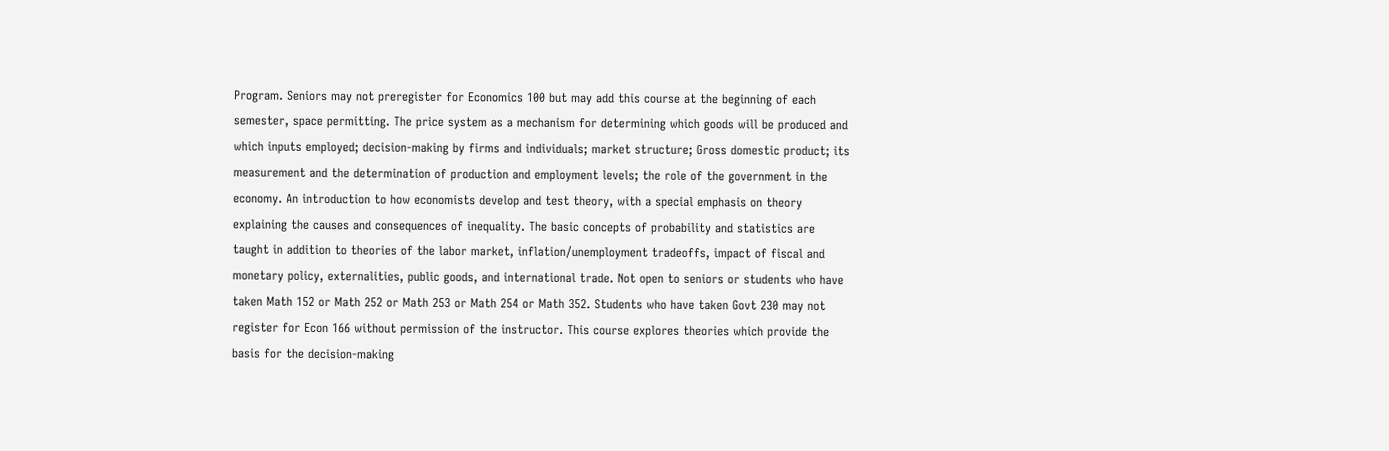Program. Seniors may not preregister for Economics 100 but may add this course at the beginning of each semester, space permitting. The price system as a mechanism for determining which goods will be produced and which inputs employed; decision-making by firms and individuals; market structure; Gross domestic product; its measurement and the determination of production and employment levels; the role of the government in the economy. An introduction to how economists develop and test theory, with a special emphasis on theory explaining the causes and consequences of inequality. The basic concepts of probability and statistics are taught in addition to theories of the labor market, inflation/unemployment tradeoffs, impact of fiscal and monetary policy, externalities, public goods, and international trade. Not open to seniors or students who have taken Math 152 or Math 252 or Math 253 or Math 254 or Math 352. Students who have taken Govt 230 may not register for Econ 166 without permission of the instructor. This course explores theories which provide the basis for the decision-making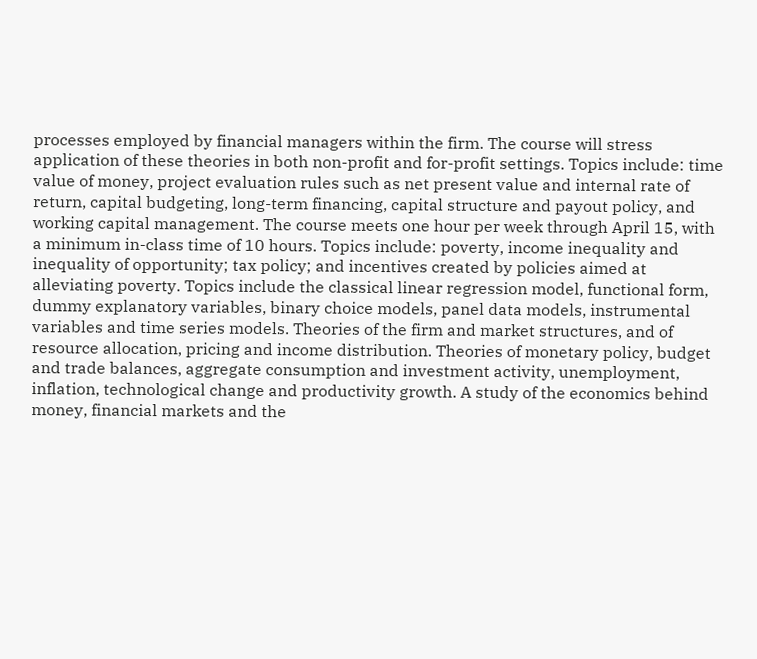processes employed by financial managers within the firm. The course will stress application of these theories in both non-profit and for-profit settings. Topics include: time value of money, project evaluation rules such as net present value and internal rate of return, capital budgeting, long-term financing, capital structure and payout policy, and working capital management. The course meets one hour per week through April 15, with a minimum in-class time of 10 hours. Topics include: poverty, income inequality and inequality of opportunity; tax policy; and incentives created by policies aimed at alleviating poverty. Topics include the classical linear regression model, functional form, dummy explanatory variables, binary choice models, panel data models, instrumental variables and time series models. Theories of the firm and market structures, and of resource allocation, pricing and income distribution. Theories of monetary policy, budget and trade balances, aggregate consumption and investment activity, unemployment, inflation, technological change and productivity growth. A study of the economics behind money, financial markets and the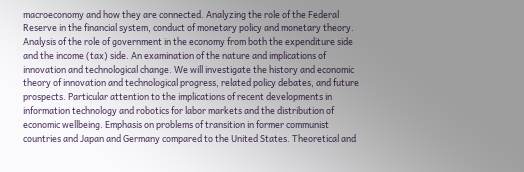macroeconomy and how they are connected. Analyzing the role of the Federal Reserve in the financial system, conduct of monetary policy and monetary theory. Analysis of the role of government in the economy from both the expenditure side and the income (tax) side. An examination of the nature and implications of innovation and technological change. We will investigate the history and economic theory of innovation and technological progress, related policy debates, and future prospects. Particular attention to the implications of recent developments in information technology and robotics for labor markets and the distribution of economic wellbeing. Emphasis on problems of transition in former communist countries and Japan and Germany compared to the United States. Theoretical and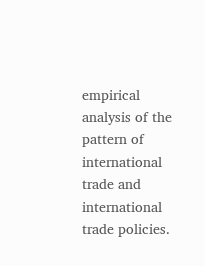empirical analysis of the pattern of international trade and international trade policies.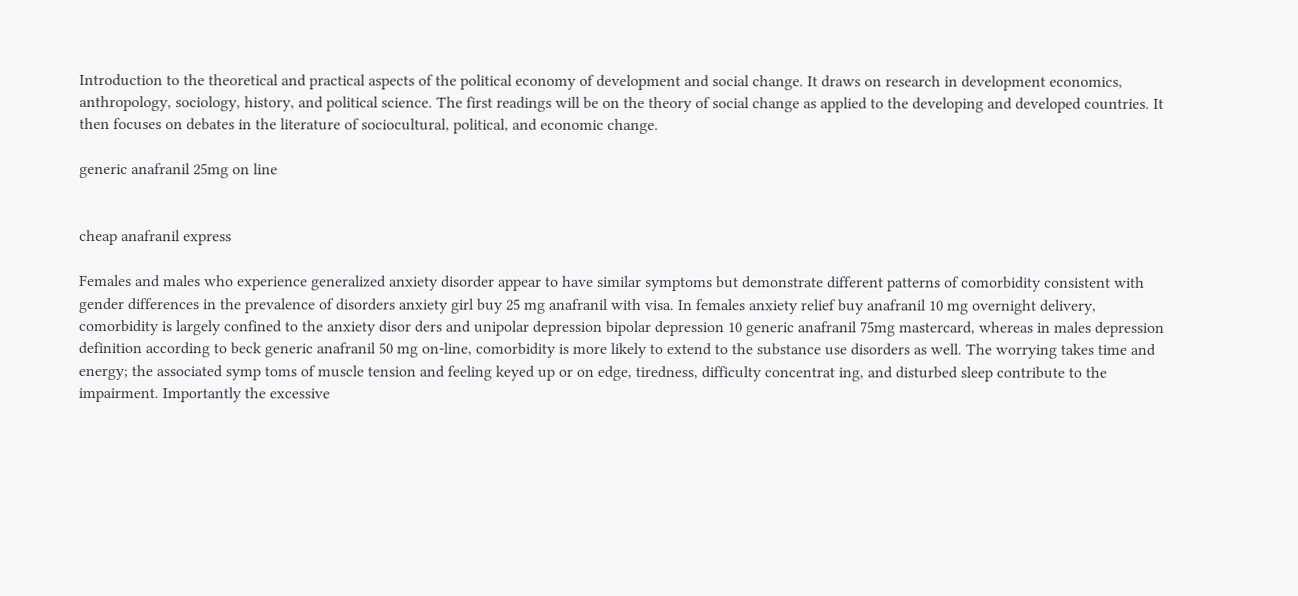Introduction to the theoretical and practical aspects of the political economy of development and social change. It draws on research in development economics, anthropology, sociology, history, and political science. The first readings will be on the theory of social change as applied to the developing and developed countries. It then focuses on debates in the literature of sociocultural, political, and economic change.

generic anafranil 25mg on line


cheap anafranil express

Females and males who experience generalized anxiety disorder appear to have similar symptoms but demonstrate different patterns of comorbidity consistent with gender differences in the prevalence of disorders anxiety girl buy 25 mg anafranil with visa. In females anxiety relief buy anafranil 10 mg overnight delivery, comorbidity is largely confined to the anxiety disor ders and unipolar depression bipolar depression 10 generic anafranil 75mg mastercard, whereas in males depression definition according to beck generic anafranil 50 mg on-line, comorbidity is more likely to extend to the substance use disorders as well. The worrying takes time and energy; the associated symp toms of muscle tension and feeling keyed up or on edge, tiredness, difficulty concentrat ing, and disturbed sleep contribute to the impairment. Importantly the excessive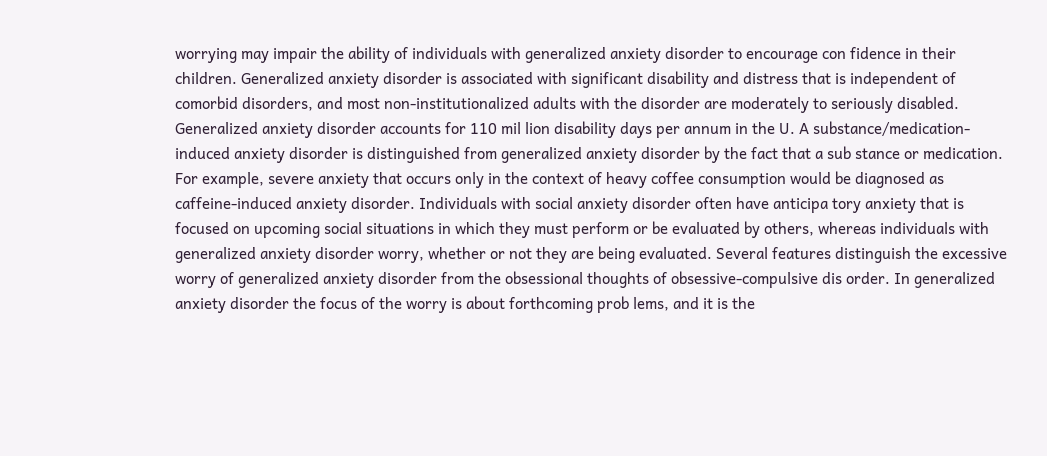worrying may impair the ability of individuals with generalized anxiety disorder to encourage con fidence in their children. Generalized anxiety disorder is associated with significant disability and distress that is independent of comorbid disorders, and most non-institutionalized adults with the disorder are moderately to seriously disabled. Generalized anxiety disorder accounts for 110 mil lion disability days per annum in the U. A substance/medication-induced anxiety disorder is distinguished from generalized anxiety disorder by the fact that a sub stance or medication. For example, severe anxiety that occurs only in the context of heavy coffee consumption would be diagnosed as caffeine-induced anxiety disorder. Individuals with social anxiety disorder often have anticipa tory anxiety that is focused on upcoming social situations in which they must perform or be evaluated by others, whereas individuals with generalized anxiety disorder worry, whether or not they are being evaluated. Several features distinguish the excessive worry of generalized anxiety disorder from the obsessional thoughts of obsessive-compulsive dis order. In generalized anxiety disorder the focus of the worry is about forthcoming prob lems, and it is the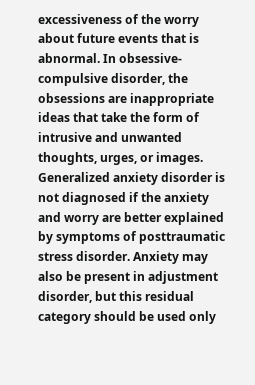excessiveness of the worry about future events that is abnormal. In obsessive-compulsive disorder, the obsessions are inappropriate ideas that take the form of intrusive and unwanted thoughts, urges, or images. Generalized anxiety disorder is not diagnosed if the anxiety and worry are better explained by symptoms of posttraumatic stress disorder. Anxiety may also be present in adjustment disorder, but this residual category should be used only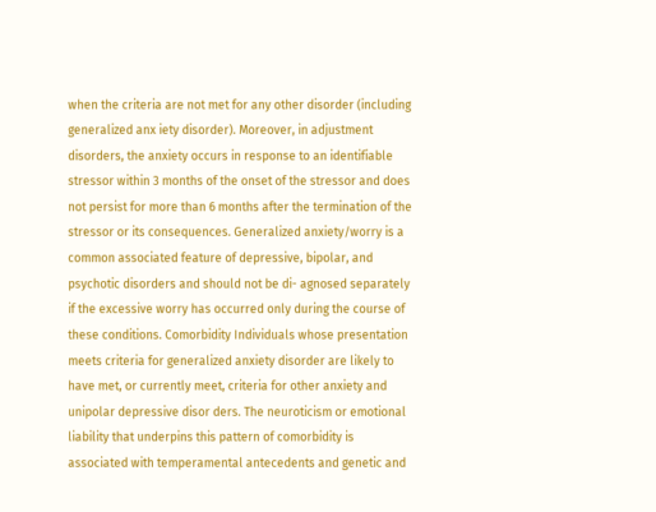when the criteria are not met for any other disorder (including generalized anx iety disorder). Moreover, in adjustment disorders, the anxiety occurs in response to an identifiable stressor within 3 months of the onset of the stressor and does not persist for more than 6 months after the termination of the stressor or its consequences. Generalized anxiety/worry is a common associated feature of depressive, bipolar, and psychotic disorders and should not be di- agnosed separately if the excessive worry has occurred only during the course of these conditions. Comorbidity Individuals whose presentation meets criteria for generalized anxiety disorder are likely to have met, or currently meet, criteria for other anxiety and unipolar depressive disor ders. The neuroticism or emotional liability that underpins this pattern of comorbidity is associated with temperamental antecedents and genetic and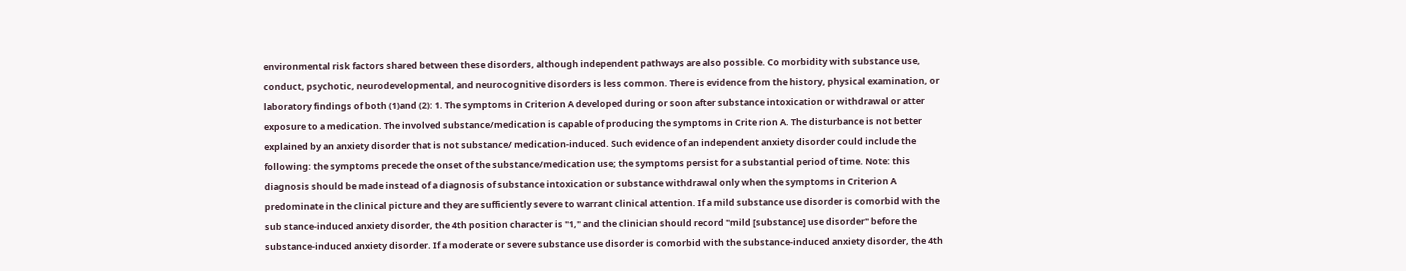environmental risk factors shared between these disorders, although independent pathways are also possible. Co morbidity with substance use, conduct, psychotic, neurodevelopmental, and neurocognitive disorders is less common. There is evidence from the history, physical examination, or laboratory findings of both (1)and (2): 1. The symptoms in Criterion A developed during or soon after substance intoxication or withdrawal or atter exposure to a medication. The involved substance/medication is capable of producing the symptoms in Crite rion A. The disturbance is not better explained by an anxiety disorder that is not substance/ medication-induced. Such evidence of an independent anxiety disorder could include the following: the symptoms precede the onset of the substance/medication use; the symptoms persist for a substantial period of time. Note: this diagnosis should be made instead of a diagnosis of substance intoxication or substance withdrawal only when the symptoms in Criterion A predominate in the clinical picture and they are sufficiently severe to warrant clinical attention. If a mild substance use disorder is comorbid with the sub stance-induced anxiety disorder, the 4th position character is "1," and the clinician should record "mild [substance] use disorder" before the substance-induced anxiety disorder. If a moderate or severe substance use disorder is comorbid with the substance-induced anxiety disorder, the 4th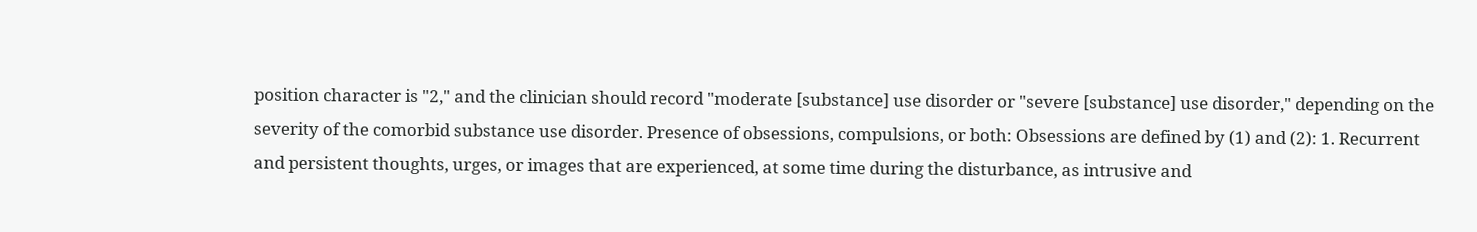position character is "2," and the clinician should record "moderate [substance] use disorder or "severe [substance] use disorder," depending on the severity of the comorbid substance use disorder. Presence of obsessions, compulsions, or both: Obsessions are defined by (1) and (2): 1. Recurrent and persistent thoughts, urges, or images that are experienced, at some time during the disturbance, as intrusive and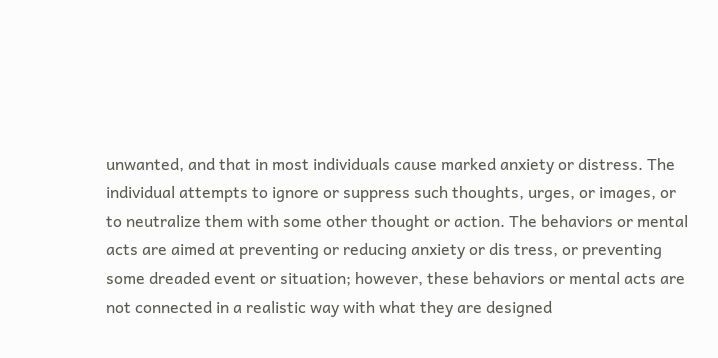unwanted, and that in most individuals cause marked anxiety or distress. The individual attempts to ignore or suppress such thoughts, urges, or images, or to neutralize them with some other thought or action. The behaviors or mental acts are aimed at preventing or reducing anxiety or dis tress, or preventing some dreaded event or situation; however, these behaviors or mental acts are not connected in a realistic way with what they are designed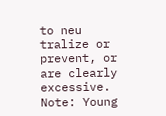to neu tralize or prevent, or are clearly excessive. Note: Young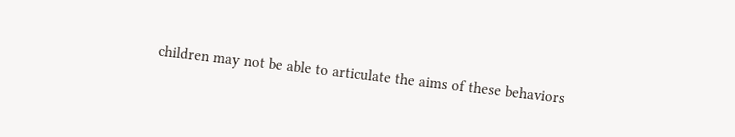children may not be able to articulate the aims of these behaviors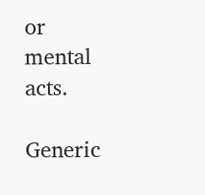or mental acts.

Generic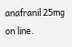anafranil 25mg on line.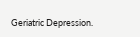Geriatric Depression.